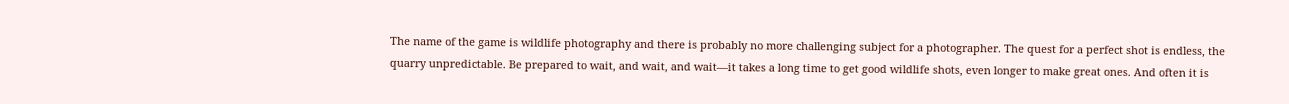The name of the game is wildlife photography and there is probably no more challenging subject for a photographer. The quest for a perfect shot is endless, the quarry unpredictable. Be prepared to wait, and wait, and wait—it takes a long time to get good wildlife shots, even longer to make great ones. And often it is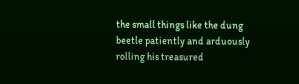the small things like the dung beetle patiently and arduously rolling his treasured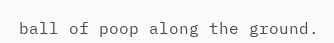ball of poop along the ground.